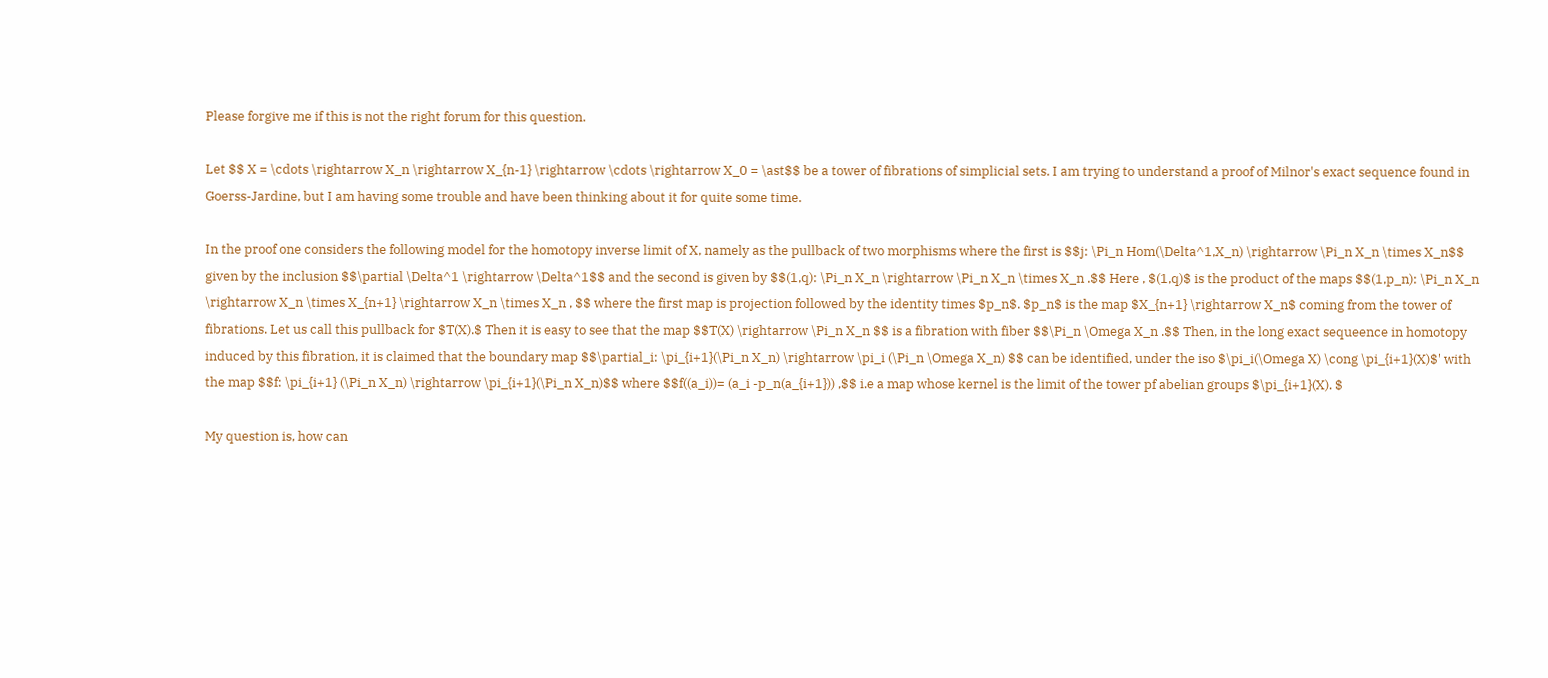Please forgive me if this is not the right forum for this question.

Let $$ X = \cdots \rightarrow X_n \rightarrow X_{n-1} \rightarrow \cdots \rightarrow X_0 = \ast$$ be a tower of fibrations of simplicial sets. I am trying to understand a proof of Milnor's exact sequence found in Goerss-Jardine, but I am having some trouble and have been thinking about it for quite some time.

In the proof one considers the following model for the homotopy inverse limit of X, namely as the pullback of two morphisms where the first is $$j: \Pi_n Hom(\Delta^1,X_n) \rightarrow \Pi_n X_n \times X_n$$ given by the inclusion $$\partial \Delta^1 \rightarrow \Delta^1$$ and the second is given by $$(1,q): \Pi_n X_n \rightarrow \Pi_n X_n \times X_n .$$ Here , $(1,q)$ is the product of the maps $$(1,p_n): \Pi_n X_n \rightarrow X_n \times X_{n+1} \rightarrow X_n \times X_n , $$ where the first map is projection followed by the identity times $p_n$. $p_n$ is the map $X_{n+1} \rightarrow X_n$ coming from the tower of fibrations. Let us call this pullback for $T(X).$ Then it is easy to see that the map $$T(X) \rightarrow \Pi_n X_n $$ is a fibration with fiber $$\Pi_n \Omega X_n .$$ Then, in the long exact sequeence in homotopy induced by this fibration, it is claimed that the boundary map $$\partial_i: \pi_{i+1}(\Pi_n X_n) \rightarrow \pi_i (\Pi_n \Omega X_n) $$ can be identified, under the iso $\pi_i(\Omega X) \cong \pi_{i+1}(X)$' with the map $$f: \pi_{i+1} (\Pi_n X_n) \rightarrow \pi_{i+1}(\Pi_n X_n)$$ where $$f((a_i))= (a_i -p_n(a_{i+1})) ,$$ i.e a map whose kernel is the limit of the tower pf abelian groups $\pi_{i+1}(X). $

My question is, how can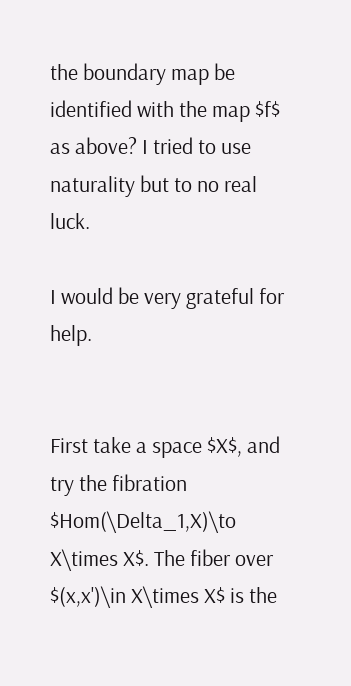the boundary map be identified with the map $f$ as above? I tried to use naturality but to no real luck.

I would be very grateful for help.


First take a space $X$, and try the fibration $Hom(\Delta_1,X)\to X\times X$. The fiber over $(x,x')\in X\times X$ is the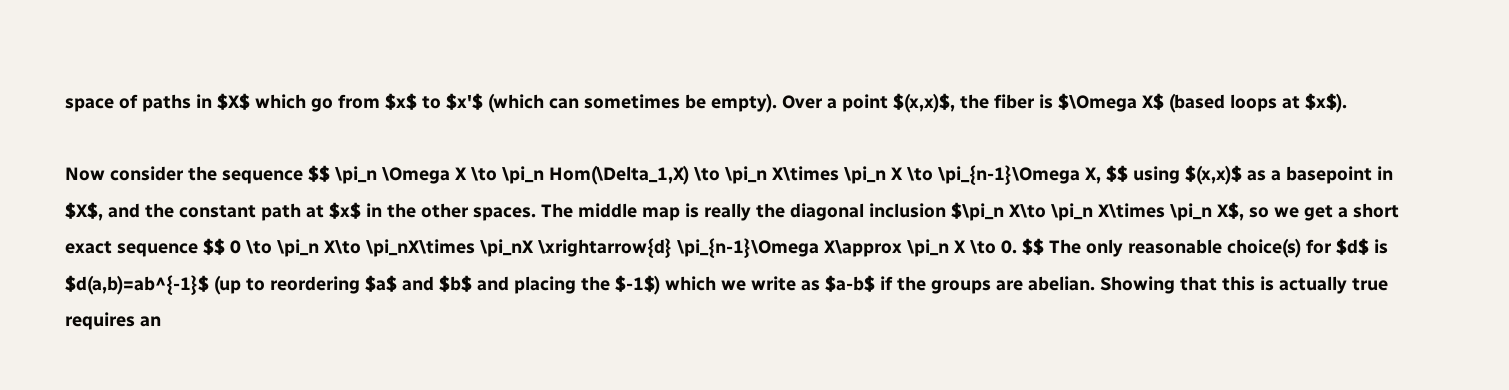space of paths in $X$ which go from $x$ to $x'$ (which can sometimes be empty). Over a point $(x,x)$, the fiber is $\Omega X$ (based loops at $x$).

Now consider the sequence $$ \pi_n \Omega X \to \pi_n Hom(\Delta_1,X) \to \pi_n X\times \pi_n X \to \pi_{n-1}\Omega X, $$ using $(x,x)$ as a basepoint in $X$, and the constant path at $x$ in the other spaces. The middle map is really the diagonal inclusion $\pi_n X\to \pi_n X\times \pi_n X$, so we get a short exact sequence $$ 0 \to \pi_n X\to \pi_nX\times \pi_nX \xrightarrow{d} \pi_{n-1}\Omega X\approx \pi_n X \to 0. $$ The only reasonable choice(s) for $d$ is $d(a,b)=ab^{-1}$ (up to reordering $a$ and $b$ and placing the $-1$) which we write as $a-b$ if the groups are abelian. Showing that this is actually true requires an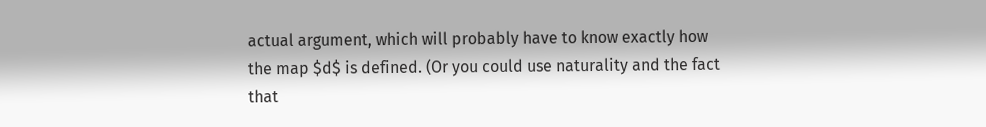actual argument, which will probably have to know exactly how the map $d$ is defined. (Or you could use naturality and the fact that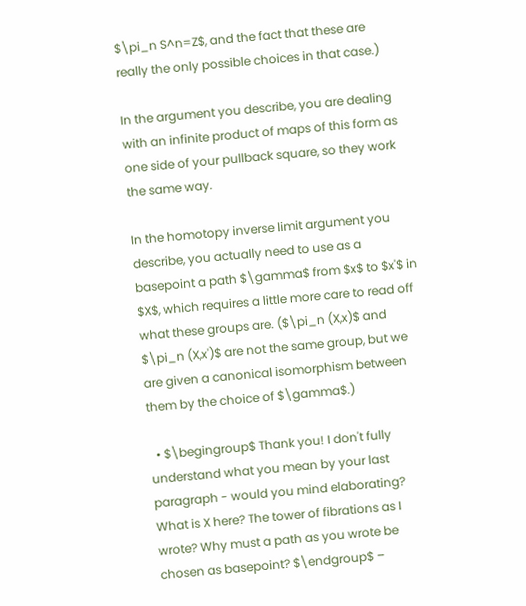$\pi_n S^n=Z$, and the fact that these are really the only possible choices in that case.)

In the argument you describe, you are dealing with an infinite product of maps of this form as one side of your pullback square, so they work the same way.

In the homotopy inverse limit argument you describe, you actually need to use as a basepoint a path $\gamma$ from $x$ to $x'$ in $X$, which requires a little more care to read off what these groups are. ($\pi_n (X,x)$ and $\pi_n (X,x')$ are not the same group, but we are given a canonical isomorphism between them by the choice of $\gamma$.)

  • $\begingroup$ Thank you! I don't fully understand what you mean by your last paragraph - would you mind elaborating? What is X here? The tower of fibrations as I wrote? Why must a path as you wrote be chosen as basepoint? $\endgroup$ –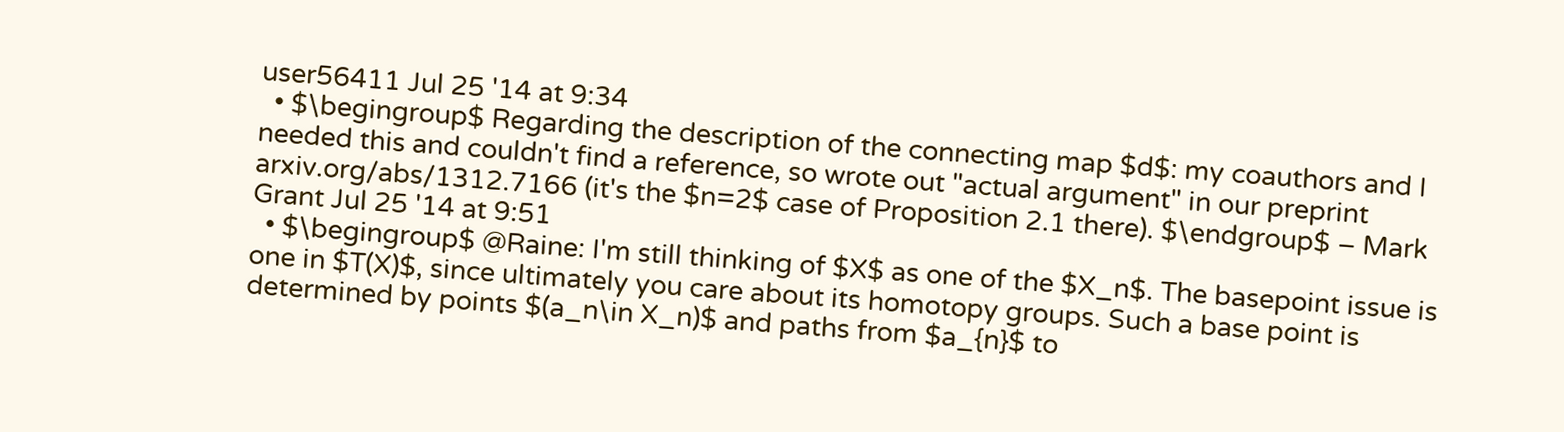user56411 Jul 25 '14 at 9:34
  • $\begingroup$ Regarding the description of the connecting map $d$: my coauthors and I needed this and couldn't find a reference, so wrote out "actual argument" in our preprint arxiv.org/abs/1312.7166 (it's the $n=2$ case of Proposition 2.1 there). $\endgroup$ – Mark Grant Jul 25 '14 at 9:51
  • $\begingroup$ @Raine: I'm still thinking of $X$ as one of the $X_n$. The basepoint issue is one in $T(X)$, since ultimately you care about its homotopy groups. Such a base point is determined by points $(a_n\in X_n)$ and paths from $a_{n}$ to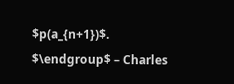$p(a_{n+1})$. $\endgroup$ – Charles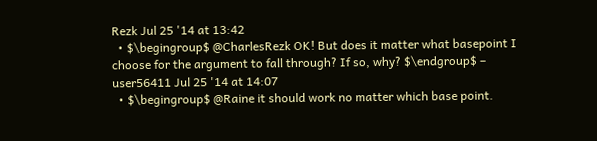Rezk Jul 25 '14 at 13:42
  • $\begingroup$ @CharlesRezk OK! But does it matter what basepoint I choose for the argument to fall through? If so, why? $\endgroup$ – user56411 Jul 25 '14 at 14:07
  • $\begingroup$ @Raine it should work no matter which base point.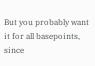But you probably want it for all basepoints, since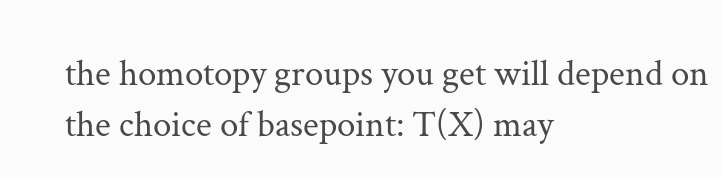the homotopy groups you get will depend on the choice of basepoint: T(X) may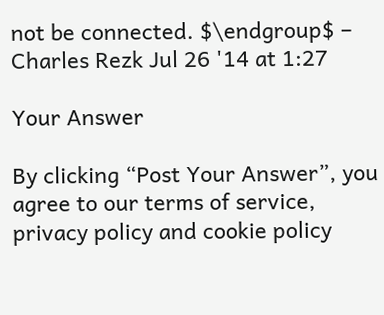not be connected. $\endgroup$ – Charles Rezk Jul 26 '14 at 1:27

Your Answer

By clicking “Post Your Answer”, you agree to our terms of service, privacy policy and cookie policy